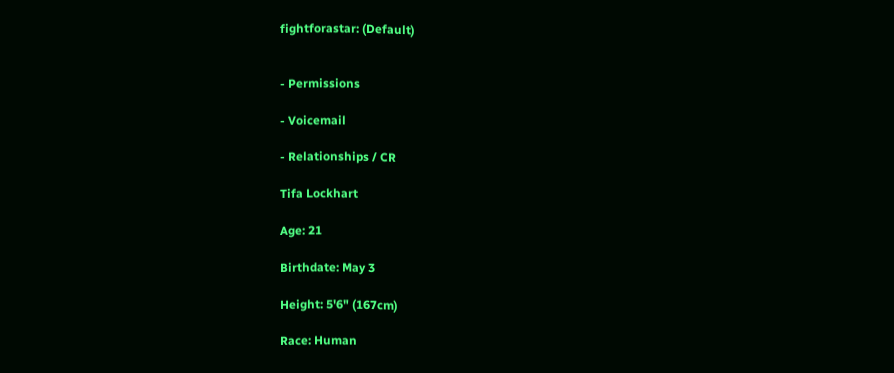fightforastar: (Default)


- Permissions

- Voicemail

- Relationships / CR

Tifa Lockhart

Age: 21

Birthdate: May 3

Height: 5'6" (167cm)

Race: Human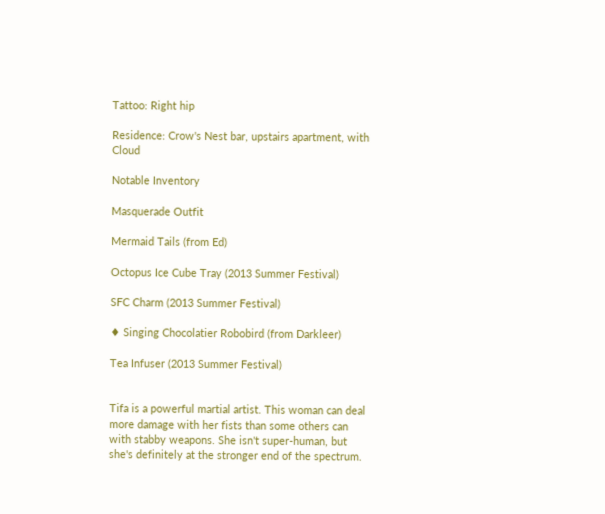Tattoo: Right hip

Residence: Crow's Nest bar, upstairs apartment, with Cloud

Notable Inventory

Masquerade Outfit

Mermaid Tails (from Ed)

Octopus Ice Cube Tray (2013 Summer Festival)

SFC Charm (2013 Summer Festival)

♦ Singing Chocolatier Robobird (from Darkleer)

Tea Infuser (2013 Summer Festival)


Tifa is a powerful martial artist. This woman can deal more damage with her fists than some others can with stabby weapons. She isn't super-human, but she's definitely at the stronger end of the spectrum.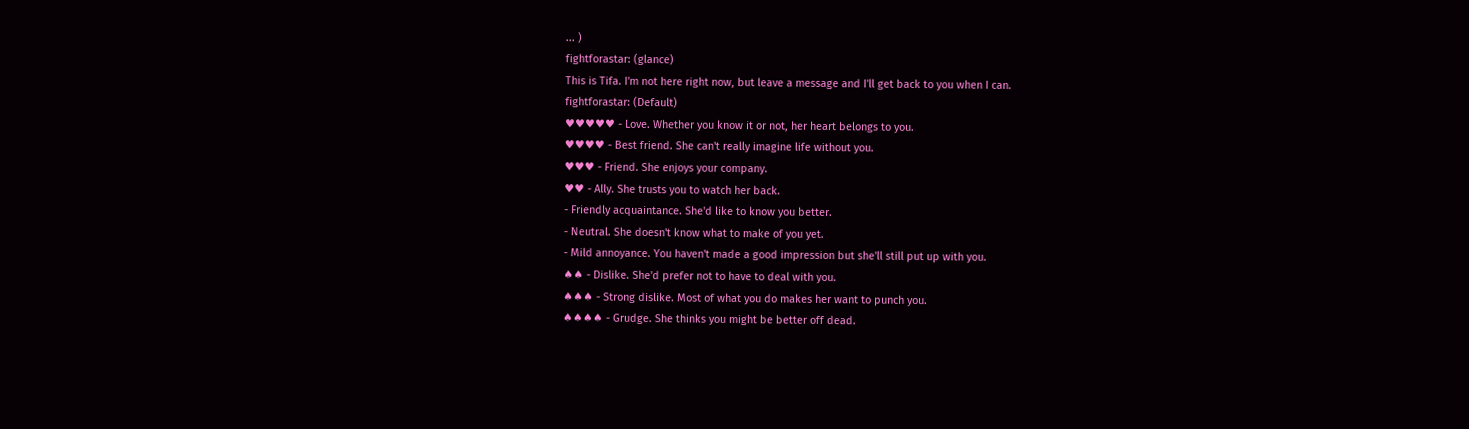... )
fightforastar: (glance)
This is Tifa. I'm not here right now, but leave a message and I'll get back to you when I can.
fightforastar: (Default)
♥♥♥♥♥ - Love. Whether you know it or not, her heart belongs to you.
♥♥♥♥ - Best friend. She can't really imagine life without you.
♥♥♥ - Friend. She enjoys your company.
♥♥ - Ally. She trusts you to watch her back.
- Friendly acquaintance. She'd like to know you better.
- Neutral. She doesn't know what to make of you yet.
- Mild annoyance. You haven't made a good impression but she'll still put up with you.
♠♠ - Dislike. She'd prefer not to have to deal with you.
♠♠♠ - Strong dislike. Most of what you do makes her want to punch you.
♠♠♠♠ - Grudge. She thinks you might be better off dead.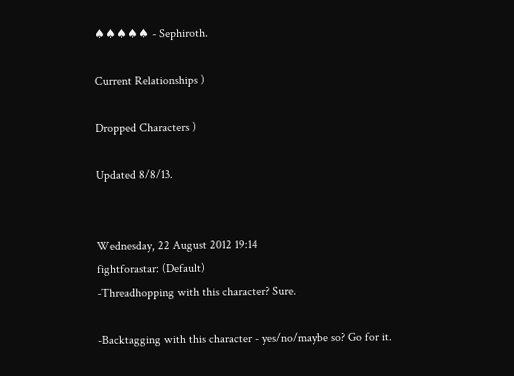♠♠♠♠♠ - Sephiroth.

Current Relationships )

Dropped Characters )

Updated 8/8/13.


Wednesday, 22 August 2012 19:14
fightforastar: (Default)
-Threadhopping with this character? Sure.

-Backtagging with this character - yes/no/maybe so? Go for it.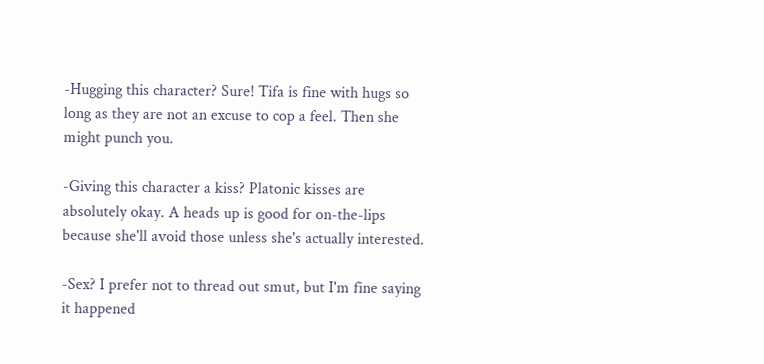-Hugging this character? Sure! Tifa is fine with hugs so long as they are not an excuse to cop a feel. Then she might punch you.

-Giving this character a kiss? Platonic kisses are absolutely okay. A heads up is good for on-the-lips because she'll avoid those unless she's actually interested.

-Sex? I prefer not to thread out smut, but I'm fine saying it happened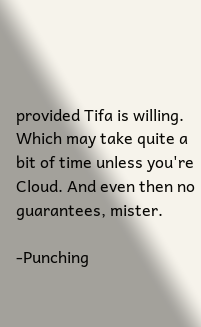provided Tifa is willing. Which may take quite a bit of time unless you're Cloud. And even then no guarantees, mister.

-Punching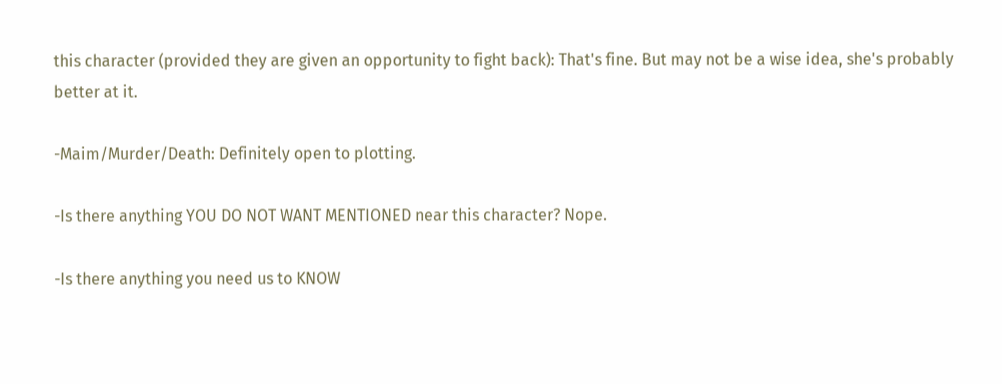this character (provided they are given an opportunity to fight back): That's fine. But may not be a wise idea, she's probably better at it.

-Maim/Murder/Death: Definitely open to plotting.

-Is there anything YOU DO NOT WANT MENTIONED near this character? Nope.

-Is there anything you need us to KNOW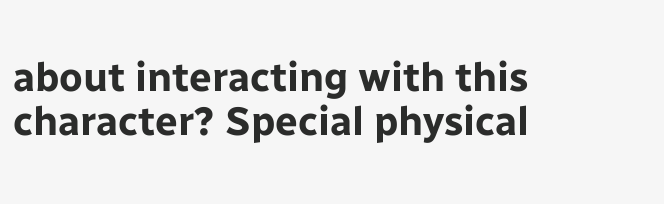about interacting with this character? Special physical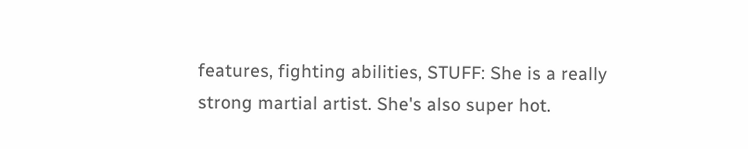features, fighting abilities, STUFF: She is a really strong martial artist. She's also super hot.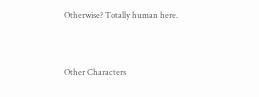Otherwise? Totally human here.


Other Characters